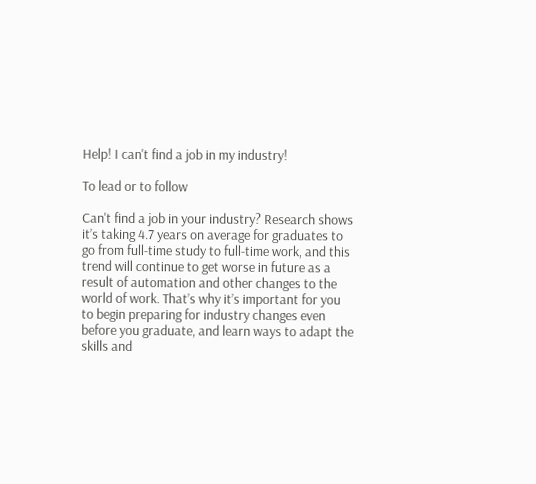Help! I can't find a job in my industry!

To lead or to follow

Can't find a job in your industry? Research shows it’s taking 4.7 years on average for graduates to go from full-time study to full-time work, and this trend will continue to get worse in future as a result of automation and other changes to the world of work. That’s why it’s important for you to begin preparing for industry changes even before you graduate, and learn ways to adapt the skills and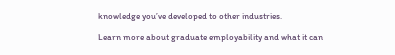knowledge you’ve developed to other industries.

Learn more about graduate employability and what it can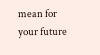mean for your future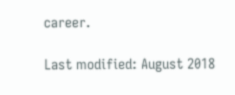career.

Last modified: August 2018